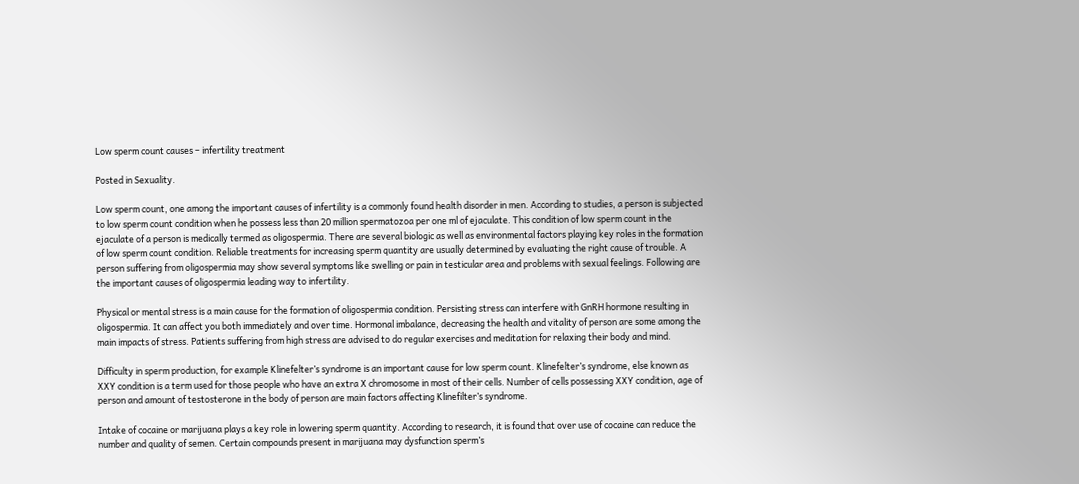Low sperm count causes – infertility treatment

Posted in Sexuality.

Low sperm count, one among the important causes of infertility is a commonly found health disorder in men. According to studies, a person is subjected to low sperm count condition when he possess less than 20 million spermatozoa per one ml of ejaculate. This condition of low sperm count in the ejaculate of a person is medically termed as oligospermia. There are several biologic as well as environmental factors playing key roles in the formation of low sperm count condition. Reliable treatments for increasing sperm quantity are usually determined by evaluating the right cause of trouble. A person suffering from oligospermia may show several symptoms like swelling or pain in testicular area and problems with sexual feelings. Following are the important causes of oligospermia leading way to infertility.

Physical or mental stress is a main cause for the formation of oligospermia condition. Persisting stress can interfere with GnRH hormone resulting in oligospermia. It can affect you both immediately and over time. Hormonal imbalance, decreasing the health and vitality of person are some among the main impacts of stress. Patients suffering from high stress are advised to do regular exercises and meditation for relaxing their body and mind.

Difficulty in sperm production, for example Klinefelter’s syndrome is an important cause for low sperm count. Klinefelter’s syndrome, else known as XXY condition is a term used for those people who have an extra X chromosome in most of their cells. Number of cells possessing XXY condition, age of person and amount of testosterone in the body of person are main factors affecting Klinefilter’s syndrome.

Intake of cocaine or marijuana plays a key role in lowering sperm quantity. According to research, it is found that over use of cocaine can reduce the number and quality of semen. Certain compounds present in marijuana may dysfunction sperm’s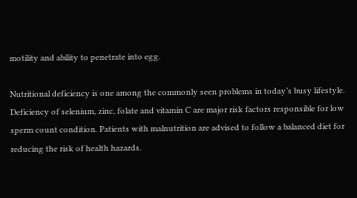motility and ability to penetrate into egg.

Nutritional deficiency is one among the commonly seen problems in today’s busy lifestyle. Deficiency of selenium, zinc, folate and vitamin C are major risk factors responsible for low sperm count condition. Patients with malnutrition are advised to follow a balanced diet for reducing the risk of health hazards.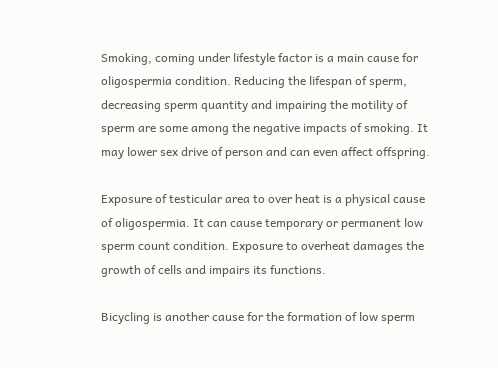Smoking, coming under lifestyle factor is a main cause for oligospermia condition. Reducing the lifespan of sperm, decreasing sperm quantity and impairing the motility of sperm are some among the negative impacts of smoking. It may lower sex drive of person and can even affect offspring.

Exposure of testicular area to over heat is a physical cause of oligospermia. It can cause temporary or permanent low sperm count condition. Exposure to overheat damages the growth of cells and impairs its functions.

Bicycling is another cause for the formation of low sperm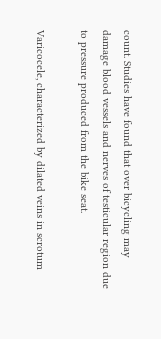count. Studies have found that over bicycling may damage blood vessels and nerves of testicular region due to pressure produced from the bike seat.

Varicocele, characterized by dilated veins in scrotum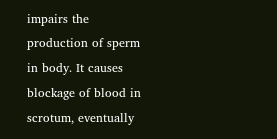impairs the production of sperm in body. It causes blockage of blood in scrotum, eventually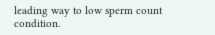leading way to low sperm count condition.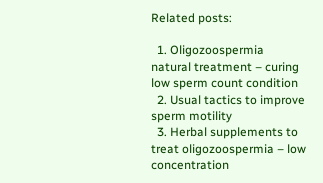Related posts:

  1. Oligozoospermia natural treatment – curing low sperm count condition
  2. Usual tactics to improve sperm motility
  3. Herbal supplements to treat oligozoospermia – low concentration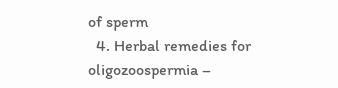of sperm
  4. Herbal remedies for oligozoospermia –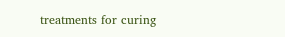treatments for curing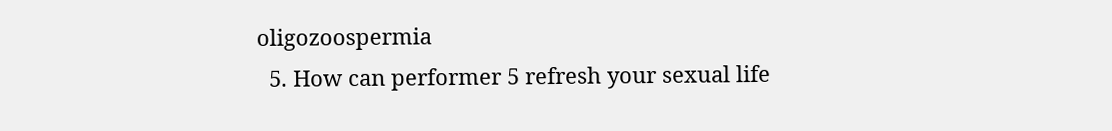oligozoospermia
  5. How can performer 5 refresh your sexual life